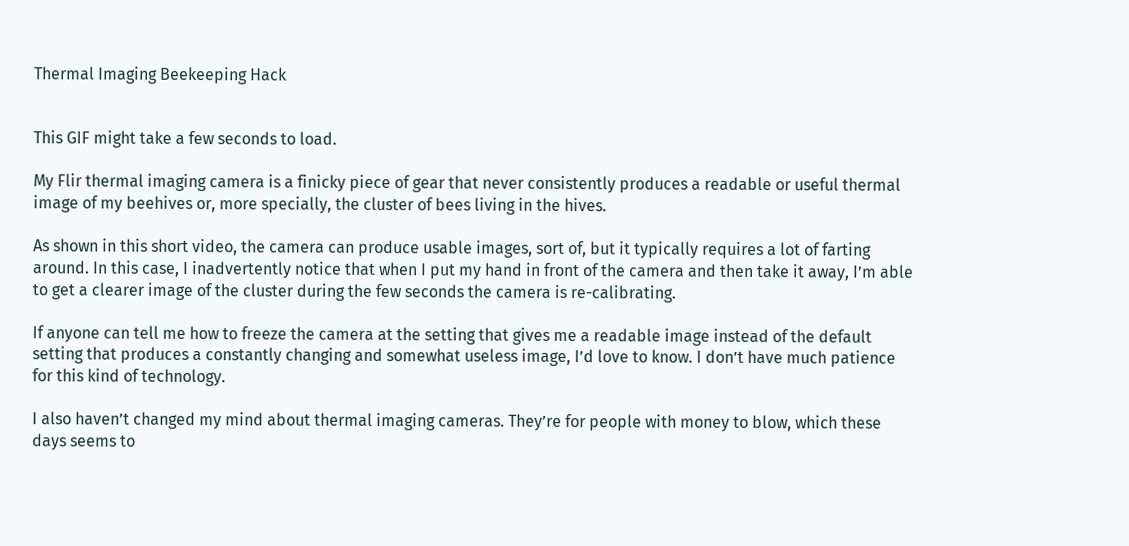Thermal Imaging Beekeeping Hack


This GIF might take a few seconds to load.

My Flir thermal imaging camera is a finicky piece of gear that never consistently produces a readable or useful thermal image of my beehives or, more specially, the cluster of bees living in the hives.

As shown in this short video, the camera can produce usable images, sort of, but it typically requires a lot of farting around. In this case, I inadvertently notice that when I put my hand in front of the camera and then take it away, I’m able to get a clearer image of the cluster during the few seconds the camera is re-calibrating.

If anyone can tell me how to freeze the camera at the setting that gives me a readable image instead of the default setting that produces a constantly changing and somewhat useless image, I’d love to know. I don’t have much patience for this kind of technology.

I also haven’t changed my mind about thermal imaging cameras. They’re for people with money to blow, which these days seems to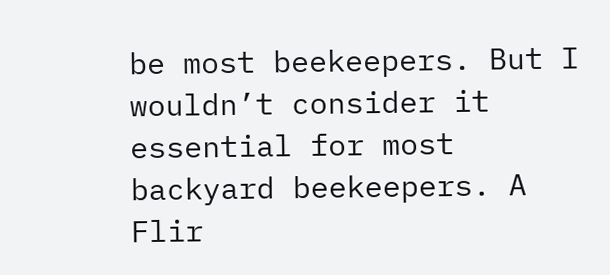be most beekeepers. But I wouldn’t consider it essential for most backyard beekeepers. A Flir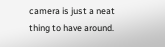camera is just a neat thing to have around.